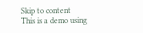Skip to content
This is a demo using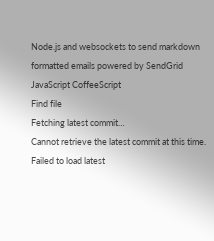Node.js and websockets to send markdown formatted emails powered by SendGrid
JavaScript CoffeeScript
Find file
Fetching latest commit…
Cannot retrieve the latest commit at this time.
Failed to load latest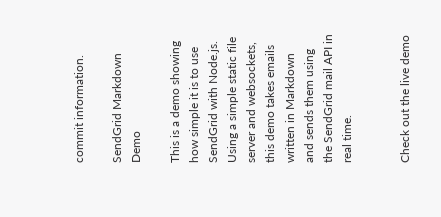commit information.

SendGrid Markdown Demo

This is a demo showing how simple it is to use SendGrid with Node.js. Using a simple static file server and websockets, this demo takes emails written in Markdown and sends them using the SendGrid mail API in real time.


Check out the live demo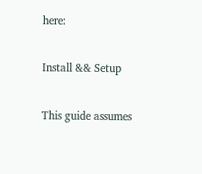here:

Install && Setup

This guide assumes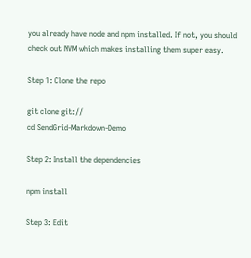you already have node and npm installed. If not, you should check out NVM which makes installing them super easy.

Step 1: Clone the repo

git clone git://
cd SendGrid-Markdown-Demo

Step 2: Install the dependencies

npm install

Step 3: Edit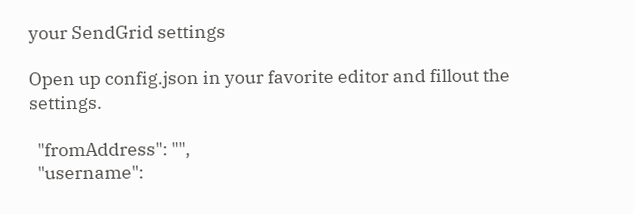your SendGrid settings

Open up config.json in your favorite editor and fillout the settings.

  "fromAddress": "",
  "username":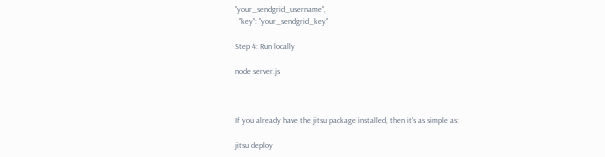"your_sendgrid_username",
  "key": "your_sendgrid_key"

Step 4: Run locally

node server.js



If you already have the jitsu package installed, then it's as simple as:

jitsu deploy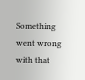Something went wrong with that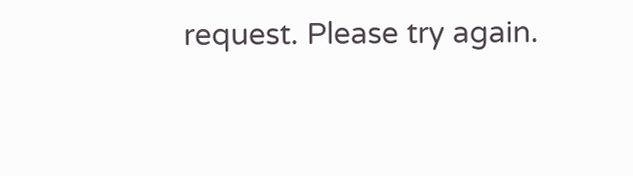request. Please try again.